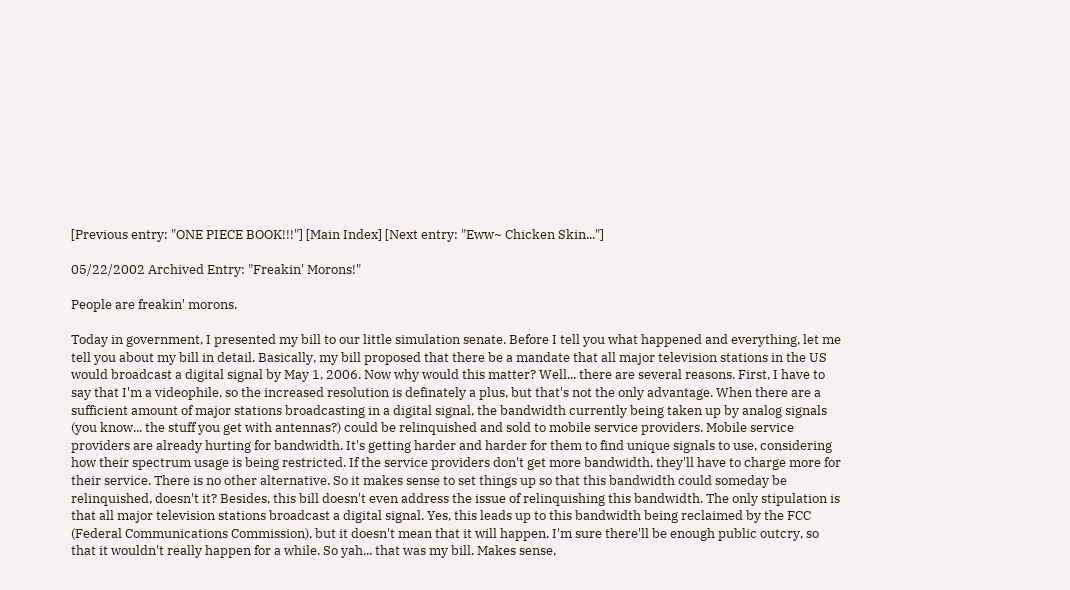[Previous entry: "ONE PIECE BOOK!!!"] [Main Index] [Next entry: "Eww~ Chicken Skin..."]

05/22/2002 Archived Entry: "Freakin' Morons!"

People are freakin' morons.

Today in government, I presented my bill to our little simulation senate. Before I tell you what happened and everything, let me tell you about my bill in detail. Basically, my bill proposed that there be a mandate that all major television stations in the US would broadcast a digital signal by May 1, 2006. Now why would this matter? Well... there are several reasons. First, I have to say that I'm a videophile, so the increased resolution is definately a plus, but that's not the only advantage. When there are a sufficient amount of major stations broadcasting in a digital signal, the bandwidth currently being taken up by analog signals (you know... the stuff you get with antennas?) could be relinquished and sold to mobile service providers. Mobile service providers are already hurting for bandwidth. It's getting harder and harder for them to find unique signals to use, considering how their spectrum usage is being restricted. If the service providers don't get more bandwidth, they'll have to charge more for their service. There is no other alternative. So it makes sense to set things up so that this bandwidth could someday be relinquished, doesn't it? Besides, this bill doesn't even address the issue of relinquishing this bandwidth. The only stipulation is that all major television stations broadcast a digital signal. Yes, this leads up to this bandwidth being reclaimed by the FCC (Federal Communications Commission), but it doesn't mean that it will happen. I'm sure there'll be enough public outcry, so that it wouldn't really happen for a while. So yah... that was my bill. Makes sense,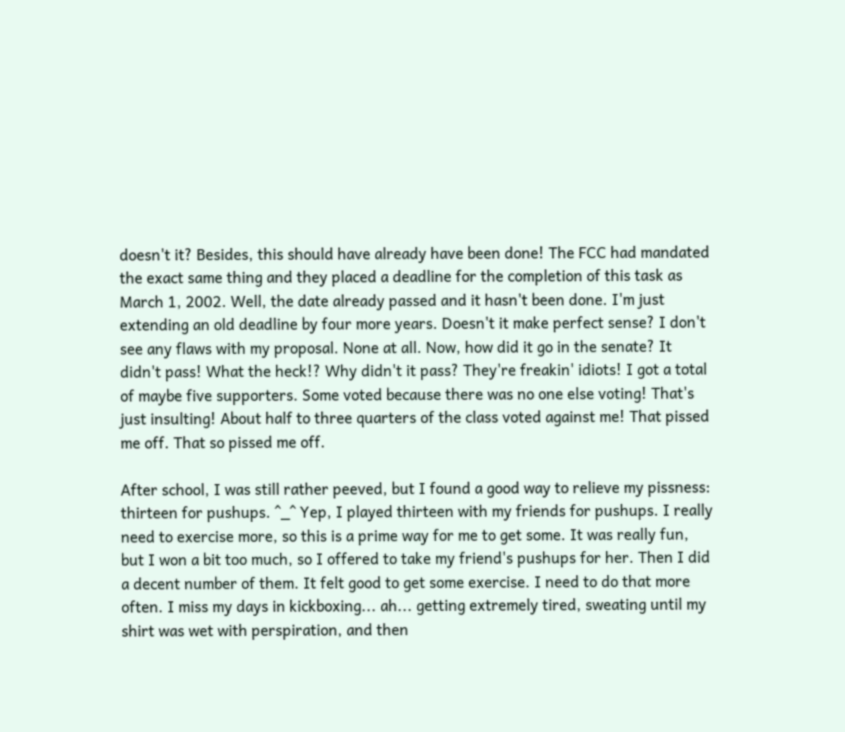doesn't it? Besides, this should have already have been done! The FCC had mandated the exact same thing and they placed a deadline for the completion of this task as March 1, 2002. Well, the date already passed and it hasn't been done. I'm just extending an old deadline by four more years. Doesn't it make perfect sense? I don't see any flaws with my proposal. None at all. Now, how did it go in the senate? It didn't pass! What the heck!? Why didn't it pass? They're freakin' idiots! I got a total of maybe five supporters. Some voted because there was no one else voting! That's just insulting! About half to three quarters of the class voted against me! That pissed me off. That so pissed me off.

After school, I was still rather peeved, but I found a good way to relieve my pissness: thirteen for pushups. ^_^ Yep, I played thirteen with my friends for pushups. I really need to exercise more, so this is a prime way for me to get some. It was really fun, but I won a bit too much, so I offered to take my friend's pushups for her. Then I did a decent number of them. It felt good to get some exercise. I need to do that more often. I miss my days in kickboxing... ah... getting extremely tired, sweating until my shirt was wet with perspiration, and then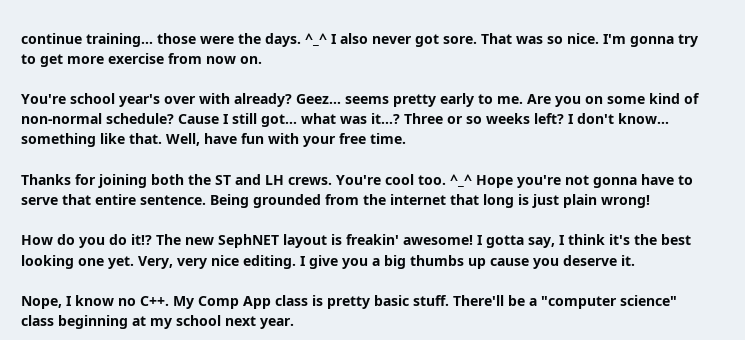continue training... those were the days. ^_^ I also never got sore. That was so nice. I'm gonna try to get more exercise from now on.

You're school year's over with already? Geez... seems pretty early to me. Are you on some kind of non-normal schedule? Cause I still got... what was it...? Three or so weeks left? I don't know... something like that. Well, have fun with your free time.

Thanks for joining both the ST and LH crews. You're cool too. ^_^ Hope you're not gonna have to serve that entire sentence. Being grounded from the internet that long is just plain wrong!

How do you do it!? The new SephNET layout is freakin' awesome! I gotta say, I think it's the best looking one yet. Very, very nice editing. I give you a big thumbs up cause you deserve it.

Nope, I know no C++. My Comp App class is pretty basic stuff. There'll be a "computer science" class beginning at my school next year.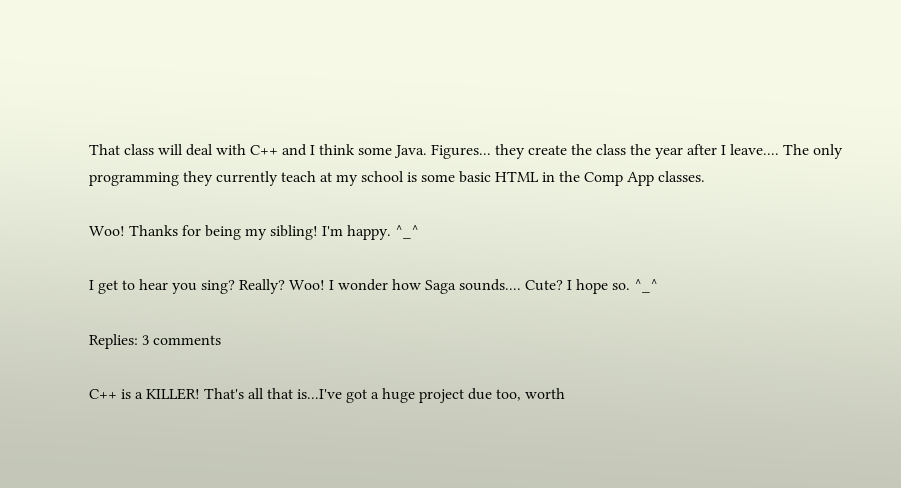That class will deal with C++ and I think some Java. Figures... they create the class the year after I leave.... The only programming they currently teach at my school is some basic HTML in the Comp App classes.

Woo! Thanks for being my sibling! I'm happy. ^_^

I get to hear you sing? Really? Woo! I wonder how Saga sounds.... Cute? I hope so. ^_^

Replies: 3 comments

C++ is a KILLER! That's all that is...I've got a huge project due too, worth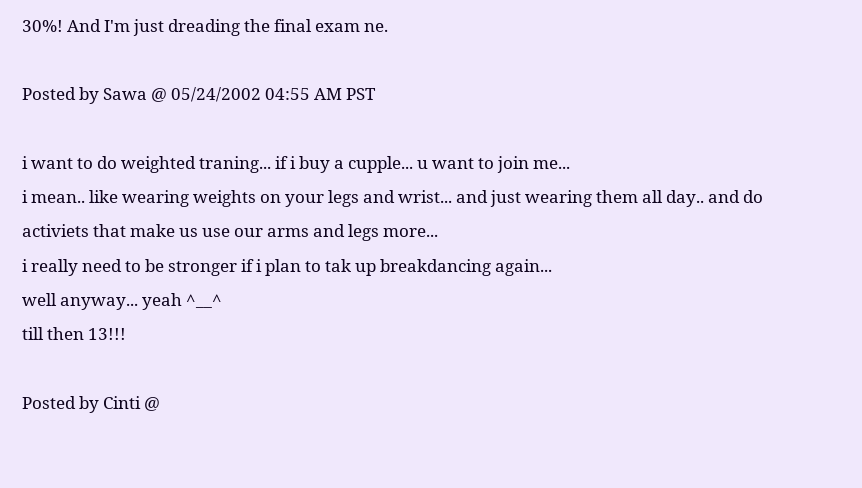30%! And I'm just dreading the final exam ne.

Posted by Sawa @ 05/24/2002 04:55 AM PST

i want to do weighted traning... if i buy a cupple... u want to join me...
i mean.. like wearing weights on your legs and wrist... and just wearing them all day.. and do activiets that make us use our arms and legs more...
i really need to be stronger if i plan to tak up breakdancing again...
well anyway... yeah ^__^
till then 13!!!

Posted by Cinti @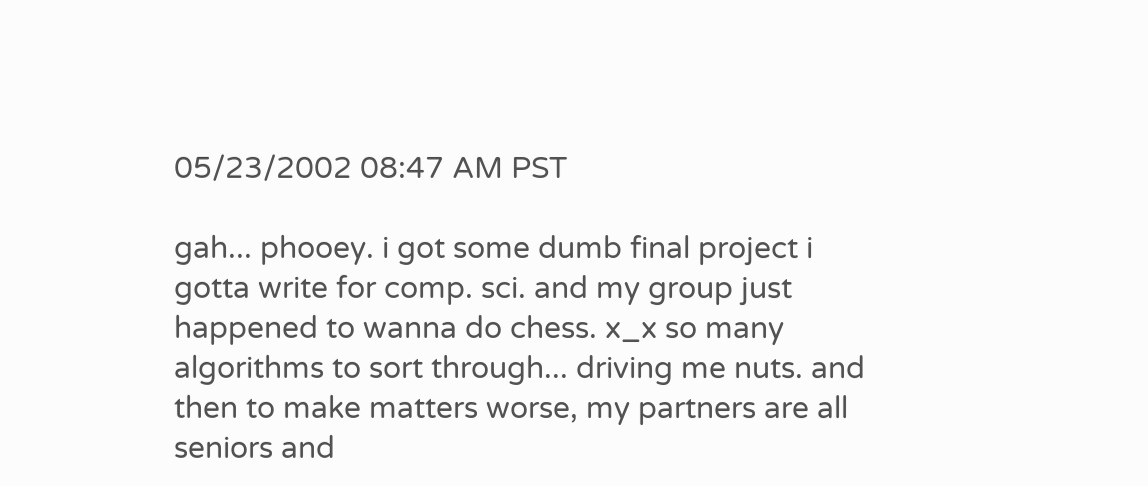05/23/2002 08:47 AM PST

gah... phooey. i got some dumb final project i gotta write for comp. sci. and my group just happened to wanna do chess. x_x so many algorithms to sort through... driving me nuts. and then to make matters worse, my partners are all seniors and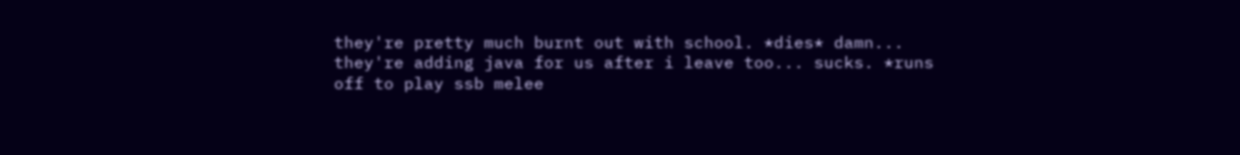they're pretty much burnt out with school. *dies* damn... they're adding java for us after i leave too... sucks. *runs off to play ssb melee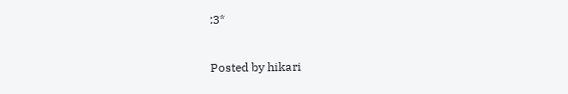:3*

Posted by hikari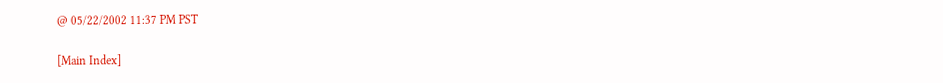@ 05/22/2002 11:37 PM PST

[Main Index]